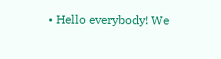• Hello everybody! We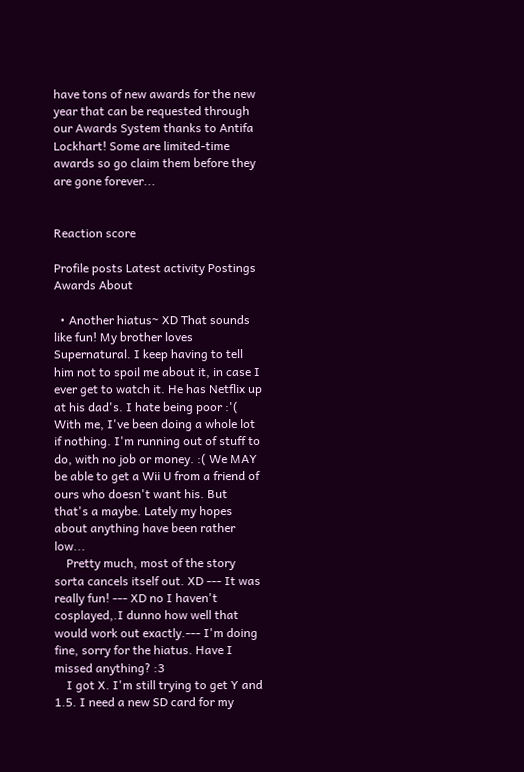have tons of new awards for the new year that can be requested through our Awards System thanks to Antifa Lockhart! Some are limited-time awards so go claim them before they are gone forever...


Reaction score

Profile posts Latest activity Postings Awards About

  • Another hiatus~ XD That sounds like fun! My brother loves Supernatural. I keep having to tell him not to spoil me about it, in case I ever get to watch it. He has Netflix up at his dad's. I hate being poor :'( With me, I've been doing a whole lot if nothing. I'm running out of stuff to do, with no job or money. :( We MAY be able to get a Wii U from a friend of ours who doesn't want his. But that's a maybe. Lately my hopes about anything have been rather low...
    Pretty much, most of the story sorta cancels itself out. XD --- It was really fun! --- XD no I haven't cosplayed,.I dunno how well that would work out exactly.--- I'm doing fine, sorry for the hiatus. Have I missed anything? :3
    I got X. I'm still trying to get Y and 1.5. I need a new SD card for my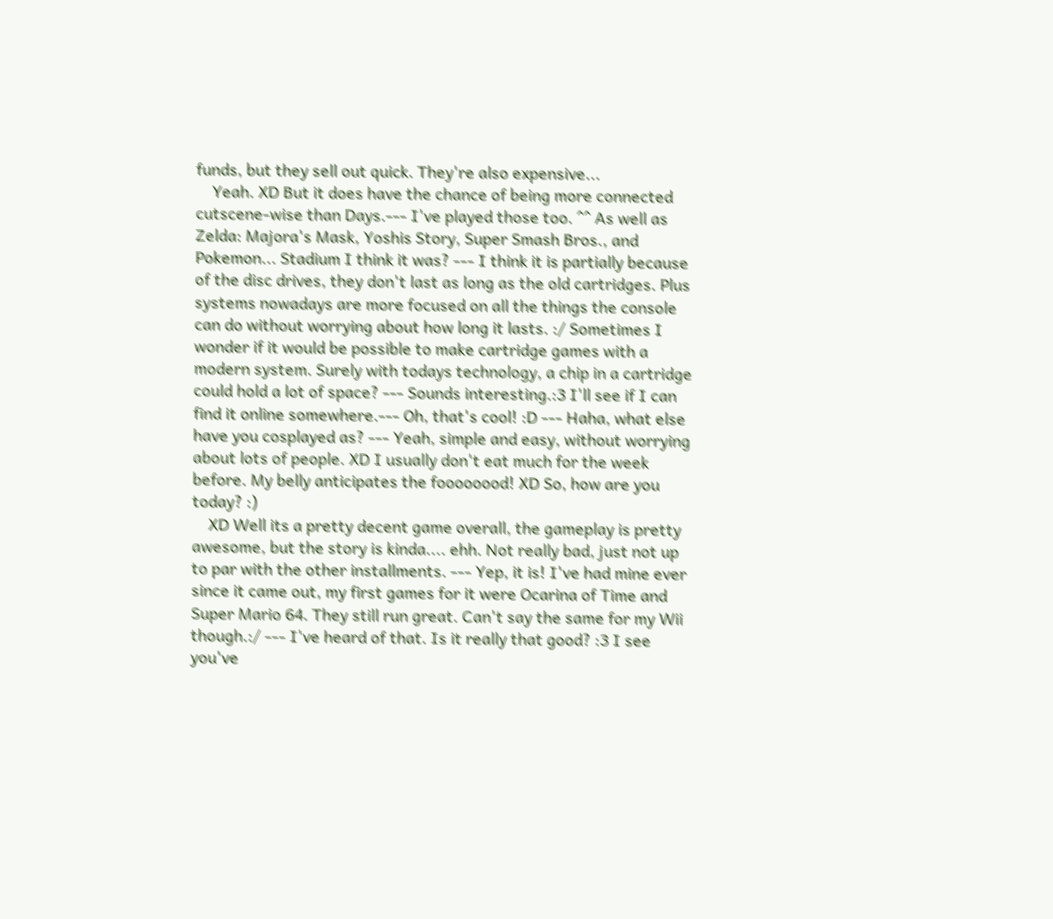funds, but they sell out quick. They're also expensive...
    Yeah. XD But it does have the chance of being more connected cutscene-wise than Days.--- I've played those too. ^^ As well as Zelda: Majora's Mask, Yoshis Story, Super Smash Bros., and Pokemon... Stadium I think it was? --- I think it is partially because of the disc drives, they don't last as long as the old cartridges. Plus systems nowadays are more focused on all the things the console can do without worrying about how long it lasts. :/ Sometimes I wonder if it would be possible to make cartridge games with a modern system. Surely with todays technology, a chip in a cartridge could hold a lot of space? --- Sounds interesting.:3 I'll see if I can find it online somewhere.--- Oh, that's cool! :D --- Haha, what else have you cosplayed as? --- Yeah, simple and easy, without worrying about lots of people. XD I usually don't eat much for the week before. My belly anticipates the foooooood! XD So, how are you today? :)
    XD Well its a pretty decent game overall, the gameplay is pretty awesome, but the story is kinda.... ehh. Not really bad, just not up to par with the other installments. --- Yep, it is! I've had mine ever since it came out, my first games for it were Ocarina of Time and Super Mario 64. They still run great. Can't say the same for my Wii though.:/ --- I've heard of that. Is it really that good? :3 I see you've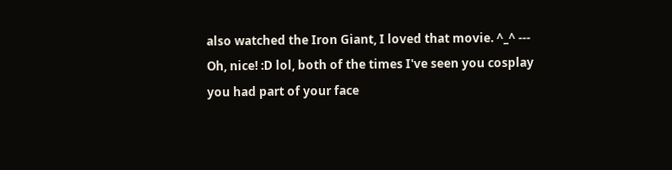also watched the Iron Giant, I loved that movie. ^_^ --- Oh, nice! :D lol, both of the times I've seen you cosplay you had part of your face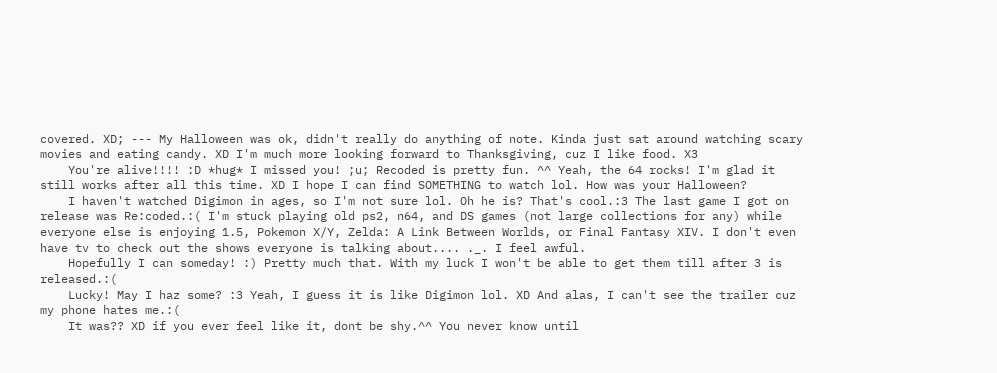covered. XD; --- My Halloween was ok, didn't really do anything of note. Kinda just sat around watching scary movies and eating candy. XD I'm much more looking forward to Thanksgiving, cuz I like food. X3
    You're alive!!!! :D *hug* I missed you! ;u; Recoded is pretty fun. ^^ Yeah, the 64 rocks! I'm glad it still works after all this time. XD I hope I can find SOMETHING to watch lol. How was your Halloween?
    I haven't watched Digimon in ages, so I'm not sure lol. Oh he is? That's cool.:3 The last game I got on release was Re:coded.:( I'm stuck playing old ps2, n64, and DS games (not large collections for any) while everyone else is enjoying 1.5, Pokemon X/Y, Zelda: A Link Between Worlds, or Final Fantasy XIV. I don't even have tv to check out the shows everyone is talking about.... ._. I feel awful.
    Hopefully I can someday! :) Pretty much that. With my luck I won't be able to get them till after 3 is released.:(
    Lucky! May I haz some? :3 Yeah, I guess it is like Digimon lol. XD And alas, I can't see the trailer cuz my phone hates me.:(
    It was?? XD if you ever feel like it, dont be shy.^^ You never know until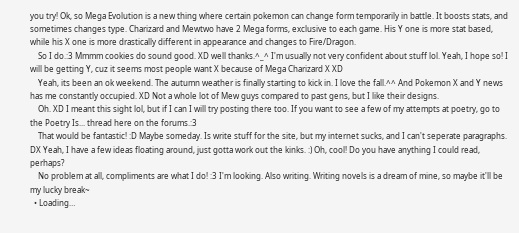you try! Ok, so Mega Evolution is a new thing where certain pokemon can change form temporarily in battle. It boosts stats, and sometimes changes type. Charizard and Mewtwo have 2 Mega forms, exclusive to each game. His Y one is more stat based, while his X one is more drastically different in appearance and changes to Fire/Dragon.
    So I do.:3 Mmmm cookies do sound good. XD well thanks.^_^ I'm usually not very confident about stuff lol. Yeah, I hope so! I will be getting Y, cuz it seems most people want X because of Mega Charizard X XD
    Yeah, its been an ok weekend. The autumn weather is finally starting to kick in. I love the fall.^^ And Pokemon X and Y news has me constantly occupied. XD Not a whole lot of Mew guys compared to past gens, but I like their designs.
    Oh. XD I meant this sight lol, but if I can I will try posting there too. If you want to see a few of my attempts at poetry, go to the Poetry Is... thread here on the forums.:3
    That would be fantastic! :D Maybe someday. Is write stuff for the site, but my internet sucks, and I can't seperate paragraphs. DX Yeah, I have a few ideas floating around, just gotta work out the kinks. :) Oh, cool! Do you have anything I could read, perhaps?
    No problem at all, compliments are what I do! :3 I'm looking. Also writing. Writing novels is a dream of mine, so maybe it'll be my lucky break~
  • Loading…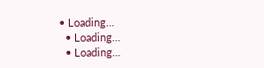• Loading…
  • Loading…
  • Loading…